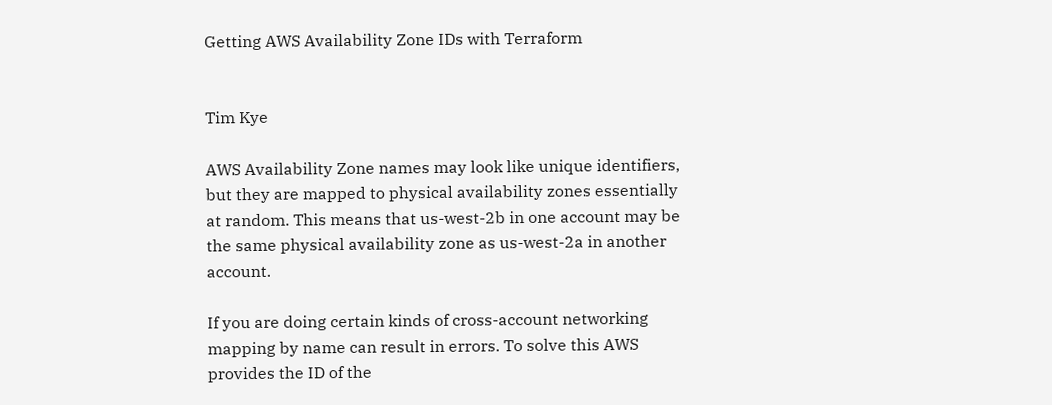Getting AWS Availability Zone IDs with Terraform


Tim Kye

AWS Availability Zone names may look like unique identifiers, but they are mapped to physical availability zones essentially at random. This means that us-west-2b in one account may be the same physical availability zone as us-west-2a in another account.

If you are doing certain kinds of cross-account networking mapping by name can result in errors. To solve this AWS provides the ID of the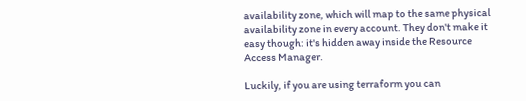availability zone, which will map to the same physical availability zone in every account. They don't make it easy though: it's hidden away inside the Resource Access Manager.

Luckily, if you are using terraform you can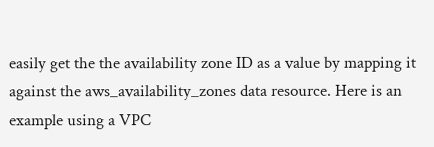easily get the the availability zone ID as a value by mapping it against the aws_availability_zones data resource. Here is an example using a VPC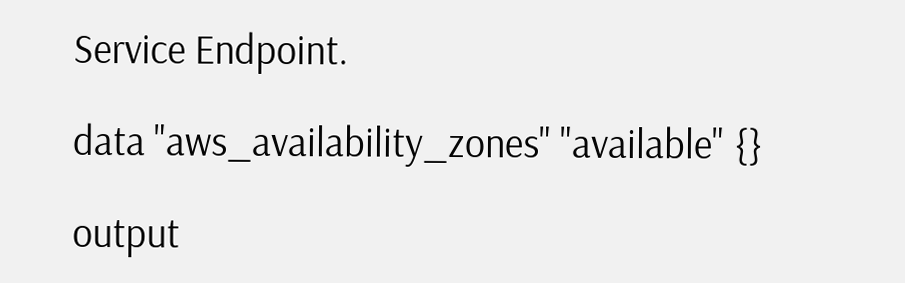Service Endpoint.

data "aws_availability_zones" "available" {}

output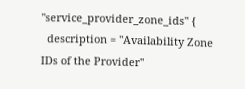"service_provider_zone_ids" {
  description = "Availability Zone IDs of the Provider"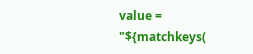value = "${matchkeys(